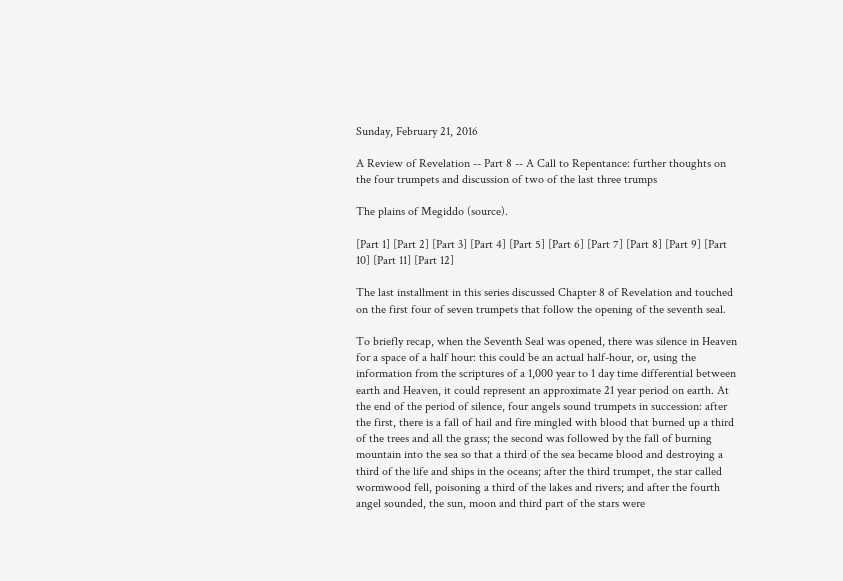Sunday, February 21, 2016

A Review of Revelation -- Part 8 -- A Call to Repentance: further thoughts on the four trumpets and discussion of two of the last three trumps

The plains of Megiddo (source).

[Part 1] [Part 2] [Part 3] [Part 4] [Part 5] [Part 6] [Part 7] [Part 8] [Part 9] [Part 10] [Part 11] [Part 12]

The last installment in this series discussed Chapter 8 of Revelation and touched on the first four of seven trumpets that follow the opening of the seventh seal.

To briefly recap, when the Seventh Seal was opened, there was silence in Heaven for a space of a half hour: this could be an actual half-hour, or, using the information from the scriptures of a 1,000 year to 1 day time differential between earth and Heaven, it could represent an approximate 21 year period on earth. At the end of the period of silence, four angels sound trumpets in succession: after the first, there is a fall of hail and fire mingled with blood that burned up a third of the trees and all the grass; the second was followed by the fall of burning mountain into the sea so that a third of the sea became blood and destroying a third of the life and ships in the oceans; after the third trumpet, the star called wormwood fell, poisoning a third of the lakes and rivers; and after the fourth angel sounded, the sun, moon and third part of the stars were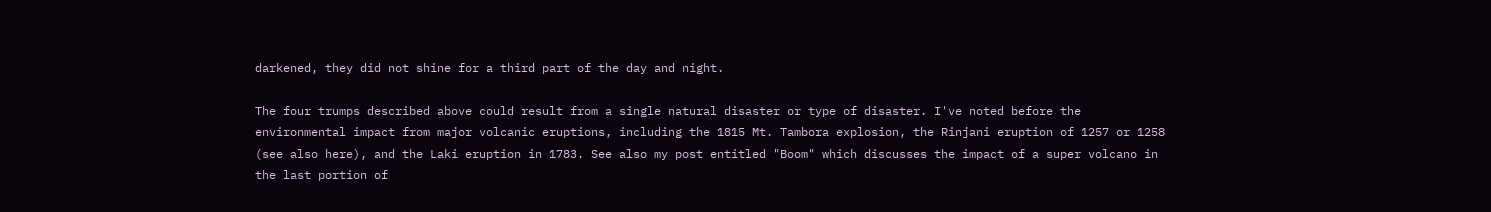darkened, they did not shine for a third part of the day and night.

The four trumps described above could result from a single natural disaster or type of disaster. I've noted before the environmental impact from major volcanic eruptions, including the 1815 Mt. Tambora explosion, the Rinjani eruption of 1257 or 1258 (see also here), and the Laki eruption in 1783. See also my post entitled "Boom" which discusses the impact of a super volcano in the last portion of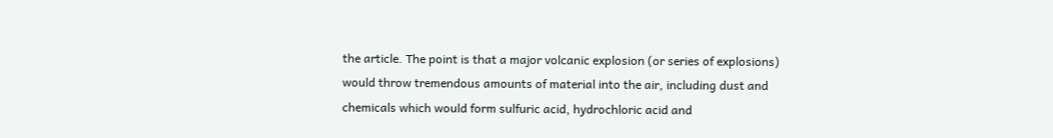the article. The point is that a major volcanic explosion (or series of explosions) would throw tremendous amounts of material into the air, including dust and chemicals which would form sulfuric acid, hydrochloric acid and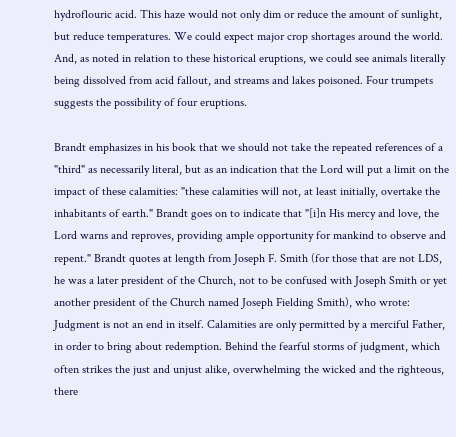hydroflouric acid. This haze would not only dim or reduce the amount of sunlight, but reduce temperatures. We could expect major crop shortages around the world. And, as noted in relation to these historical eruptions, we could see animals literally being dissolved from acid fallout, and streams and lakes poisoned. Four trumpets suggests the possibility of four eruptions.

Brandt emphasizes in his book that we should not take the repeated references of a "third" as necessarily literal, but as an indication that the Lord will put a limit on the impact of these calamities: "these calamities will not, at least initially, overtake the inhabitants of earth." Brandt goes on to indicate that "[i]n His mercy and love, the Lord warns and reproves, providing ample opportunity for mankind to observe and repent." Brandt quotes at length from Joseph F. Smith (for those that are not LDS, he was a later president of the Church, not to be confused with Joseph Smith or yet another president of the Church named Joseph Fielding Smith), who wrote:
Judgment is not an end in itself. Calamities are only permitted by a merciful Father, in order to bring about redemption. Behind the fearful storms of judgment, which often strikes the just and unjust alike, overwhelming the wicked and the righteous, there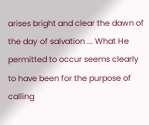arises bright and clear the dawn of the day of salvation ... What He permitted to occur seems clearly to have been for the purpose of calling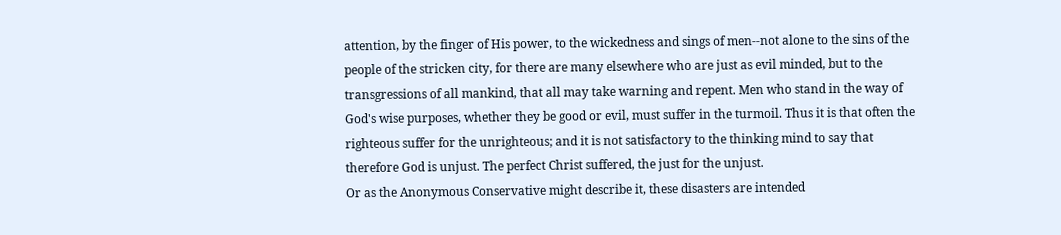attention, by the finger of His power, to the wickedness and sings of men--not alone to the sins of the people of the stricken city, for there are many elsewhere who are just as evil minded, but to the transgressions of all mankind, that all may take warning and repent. Men who stand in the way of God's wise purposes, whether they be good or evil, must suffer in the turmoil. Thus it is that often the righteous suffer for the unrighteous; and it is not satisfactory to the thinking mind to say that therefore God is unjust. The perfect Christ suffered, the just for the unjust.
Or as the Anonymous Conservative might describe it, these disasters are intended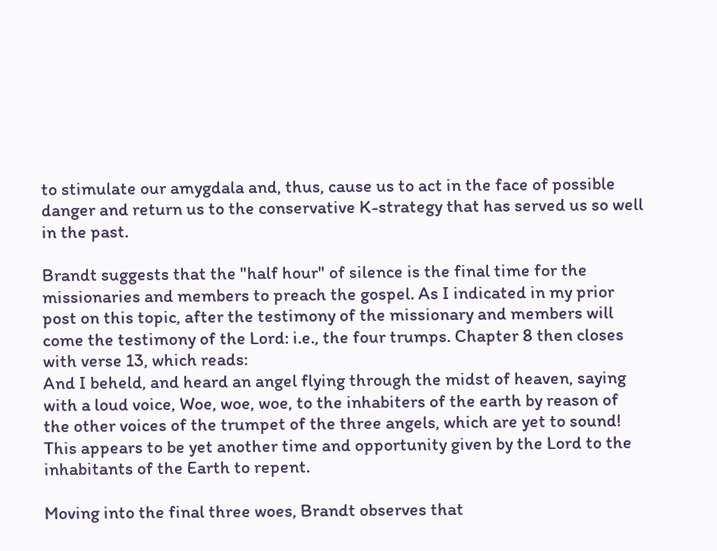to stimulate our amygdala and, thus, cause us to act in the face of possible danger and return us to the conservative K-strategy that has served us so well in the past.

Brandt suggests that the "half hour" of silence is the final time for the missionaries and members to preach the gospel. As I indicated in my prior post on this topic, after the testimony of the missionary and members will come the testimony of the Lord: i.e., the four trumps. Chapter 8 then closes with verse 13, which reads:
And I beheld, and heard an angel flying through the midst of heaven, saying with a loud voice, Woe, woe, woe, to the inhabiters of the earth by reason of the other voices of the trumpet of the three angels, which are yet to sound!
This appears to be yet another time and opportunity given by the Lord to the inhabitants of the Earth to repent.

Moving into the final three woes, Brandt observes that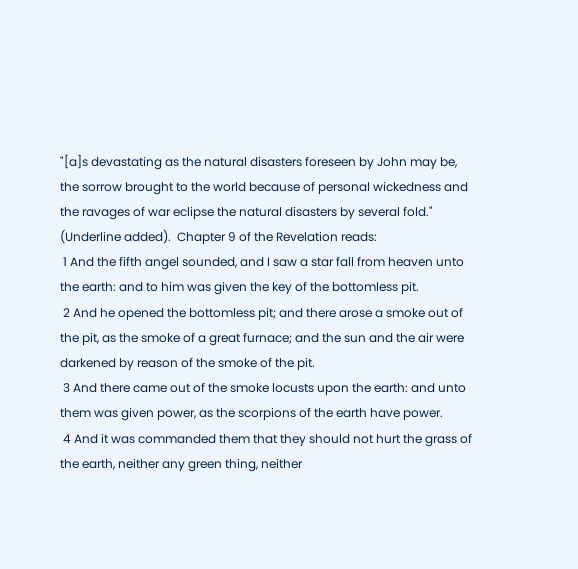"[a]s devastating as the natural disasters foreseen by John may be, the sorrow brought to the world because of personal wickedness and the ravages of war eclipse the natural disasters by several fold." (Underline added).  Chapter 9 of the Revelation reads:
 1 And the fifth angel sounded, and I saw a star fall from heaven unto the earth: and to him was given the key of the bottomless pit.
 2 And he opened the bottomless pit; and there arose a smoke out of the pit, as the smoke of a great furnace; and the sun and the air were darkened by reason of the smoke of the pit.
 3 And there came out of the smoke locusts upon the earth: and unto them was given power, as the scorpions of the earth have power.
 4 And it was commanded them that they should not hurt the grass of the earth, neither any green thing, neither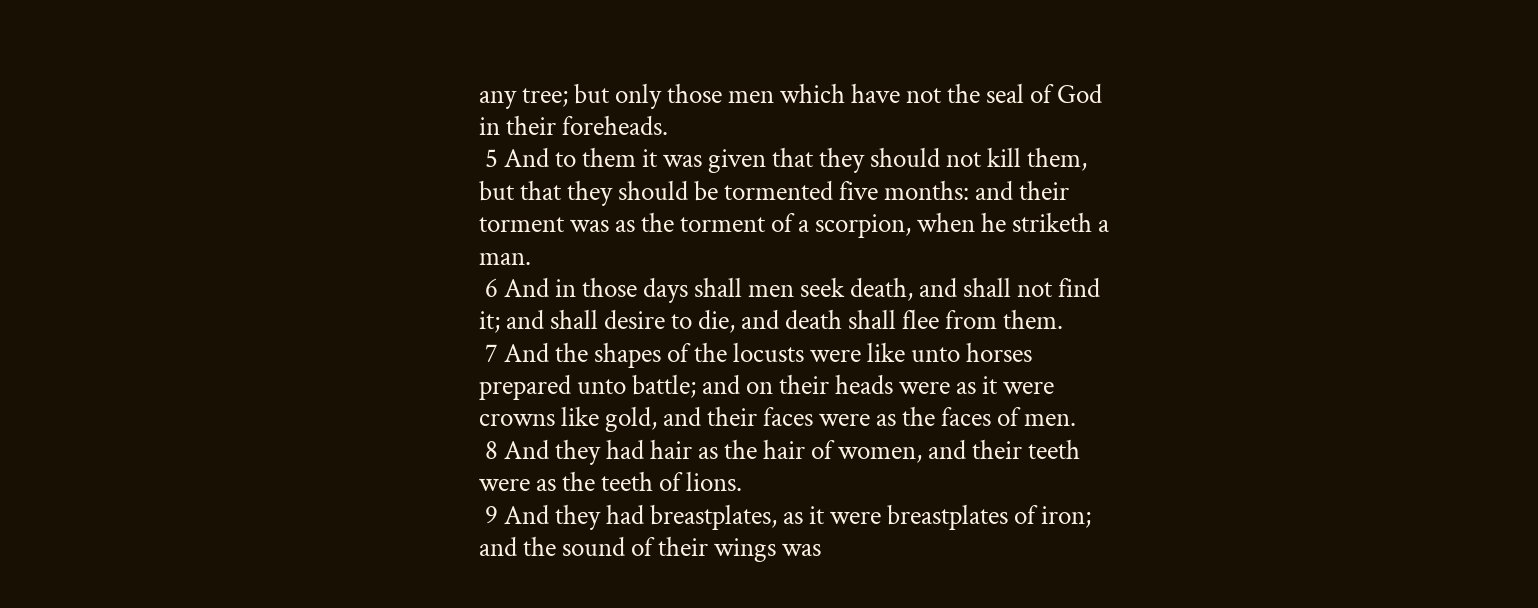any tree; but only those men which have not the seal of God in their foreheads.
 5 And to them it was given that they should not kill them, but that they should be tormented five months: and their torment was as the torment of a scorpion, when he striketh a man.
 6 And in those days shall men seek death, and shall not find it; and shall desire to die, and death shall flee from them.
 7 And the shapes of the locusts were like unto horses prepared unto battle; and on their heads were as it were crowns like gold, and their faces were as the faces of men.
 8 And they had hair as the hair of women, and their teeth were as the teeth of lions.
 9 And they had breastplates, as it were breastplates of iron; and the sound of their wings was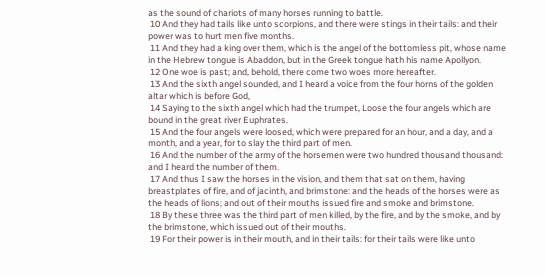as the sound of chariots of many horses running to battle.
 10 And they had tails like unto scorpions, and there were stings in their tails: and their power was to hurt men five months.
 11 And they had a king over them, which is the angel of the bottomless pit, whose name in the Hebrew tongue is Abaddon, but in the Greek tongue hath his name Apollyon.
 12 One woe is past; and, behold, there come two woes more hereafter.
 13 And the sixth angel sounded, and I heard a voice from the four horns of the golden altar which is before God,
 14 Saying to the sixth angel which had the trumpet, Loose the four angels which are bound in the great river Euphrates.
 15 And the four angels were loosed, which were prepared for an hour, and a day, and a month, and a year, for to slay the third part of men.
 16 And the number of the army of the horsemen were two hundred thousand thousand: and I heard the number of them.
 17 And thus I saw the horses in the vision, and them that sat on them, having breastplates of fire, and of jacinth, and brimstone: and the heads of the horses were as the heads of lions; and out of their mouths issued fire and smoke and brimstone.
 18 By these three was the third part of men killed, by the fire, and by the smoke, and by the brimstone, which issued out of their mouths.
 19 For their power is in their mouth, and in their tails: for their tails were like unto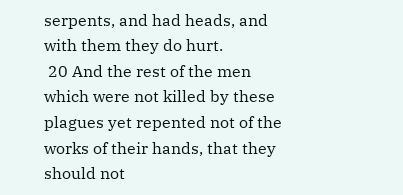serpents, and had heads, and with them they do hurt.
 20 And the rest of the men which were not killed by these plagues yet repented not of the works of their hands, that they should not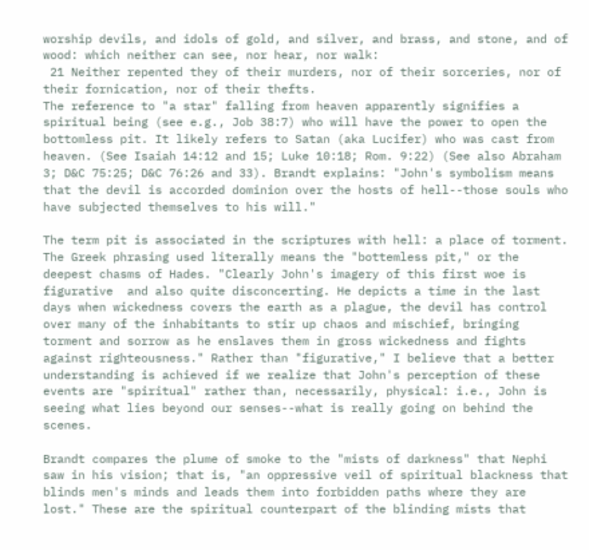worship devils, and idols of gold, and silver, and brass, and stone, and of wood: which neither can see, nor hear, nor walk:
 21 Neither repented they of their murders, nor of their sorceries, nor of their fornication, nor of their thefts.
The reference to "a star" falling from heaven apparently signifies a spiritual being (see e.g., Job 38:7) who will have the power to open the bottomless pit. It likely refers to Satan (aka Lucifer) who was cast from heaven. (See Isaiah 14:12 and 15; Luke 10:18; Rom. 9:22) (See also Abraham 3; D&C 75:25; D&C 76:26 and 33). Brandt explains: "John's symbolism means that the devil is accorded dominion over the hosts of hell--those souls who have subjected themselves to his will."

The term pit is associated in the scriptures with hell: a place of torment. The Greek phrasing used literally means the "bottemless pit," or the deepest chasms of Hades. "Clearly John's imagery of this first woe is figurative  and also quite disconcerting. He depicts a time in the last days when wickedness covers the earth as a plague, the devil has control over many of the inhabitants to stir up chaos and mischief, bringing torment and sorrow as he enslaves them in gross wickedness and fights against righteousness." Rather than "figurative," I believe that a better understanding is achieved if we realize that John's perception of these events are "spiritual" rather than, necessarily, physical: i.e., John is seeing what lies beyond our senses--what is really going on behind the scenes.

Brandt compares the plume of smoke to the "mists of darkness" that Nephi saw in his vision; that is, "an oppressive veil of spiritual blackness that blinds men's minds and leads them into forbidden paths where they are lost." These are the spiritual counterpart of the blinding mists that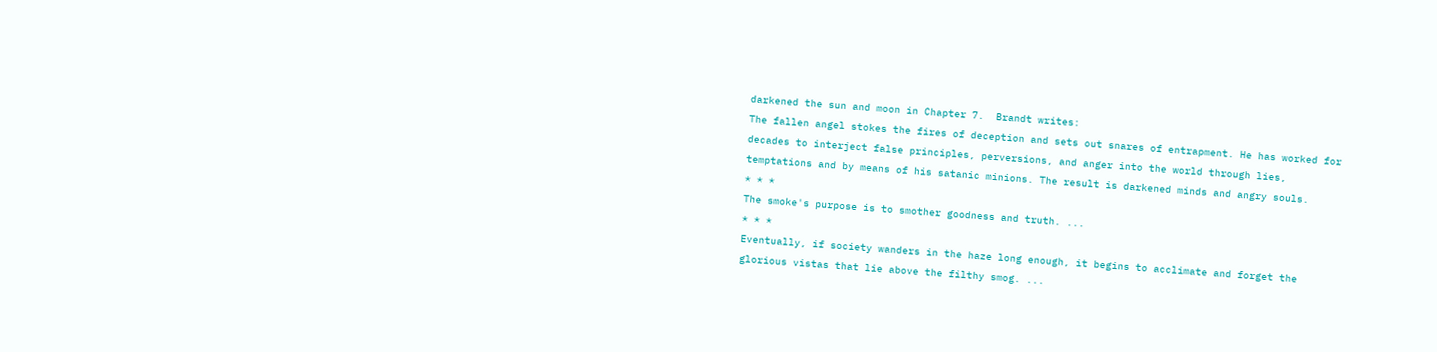darkened the sun and moon in Chapter 7.  Brandt writes:
The fallen angel stokes the fires of deception and sets out snares of entrapment. He has worked for decades to interject false principles, perversions, and anger into the world through lies, temptations and by means of his satanic minions. The result is darkened minds and angry souls.
* * *
The smoke's purpose is to smother goodness and truth. ...
* * *
Eventually, if society wanders in the haze long enough, it begins to acclimate and forget the glorious vistas that lie above the filthy smog. ...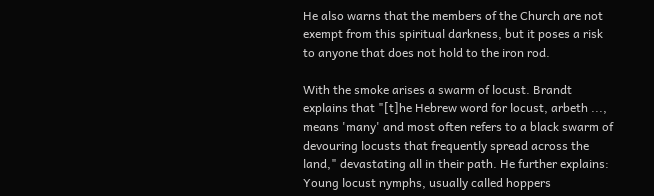He also warns that the members of the Church are not exempt from this spiritual darkness, but it poses a risk to anyone that does not hold to the iron rod.

With the smoke arises a swarm of locust. Brandt explains that "[t]he Hebrew word for locust, arbeth ..., means 'many' and most often refers to a black swarm of devouring locusts that frequently spread across the land," devastating all in their path. He further explains:
Young locust nymphs, usually called hoppers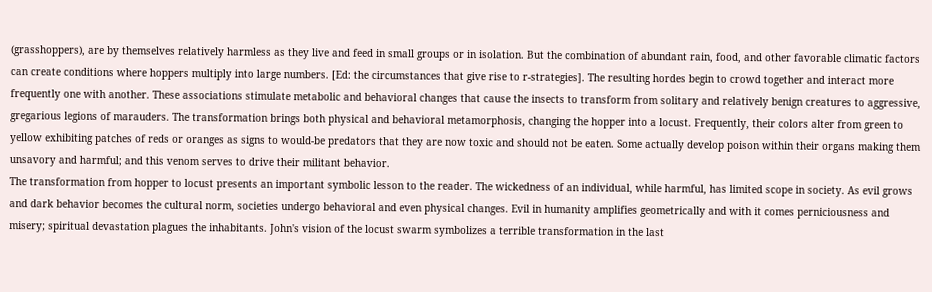(grasshoppers), are by themselves relatively harmless as they live and feed in small groups or in isolation. But the combination of abundant rain, food, and other favorable climatic factors can create conditions where hoppers multiply into large numbers. [Ed: the circumstances that give rise to r-strategies]. The resulting hordes begin to crowd together and interact more frequently one with another. These associations stimulate metabolic and behavioral changes that cause the insects to transform from solitary and relatively benign creatures to aggressive, gregarious legions of marauders. The transformation brings both physical and behavioral metamorphosis, changing the hopper into a locust. Frequently, their colors alter from green to yellow exhibiting patches of reds or oranges as signs to would-be predators that they are now toxic and should not be eaten. Some actually develop poison within their organs making them unsavory and harmful; and this venom serves to drive their militant behavior.
The transformation from hopper to locust presents an important symbolic lesson to the reader. The wickedness of an individual, while harmful, has limited scope in society. As evil grows and dark behavior becomes the cultural norm, societies undergo behavioral and even physical changes. Evil in humanity amplifies geometrically and with it comes perniciousness and misery; spiritual devastation plagues the inhabitants. John's vision of the locust swarm symbolizes a terrible transformation in the last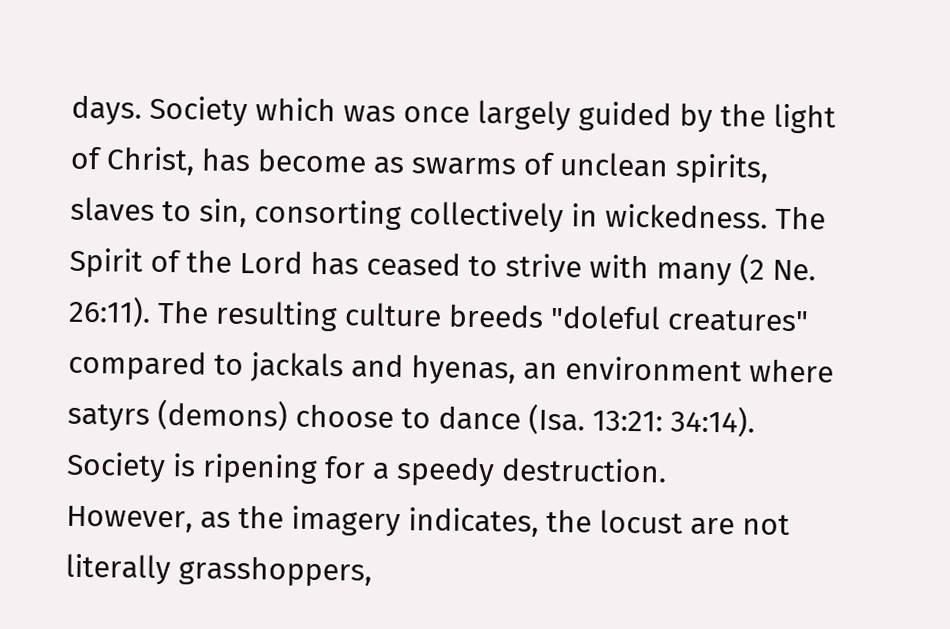days. Society which was once largely guided by the light of Christ, has become as swarms of unclean spirits, slaves to sin, consorting collectively in wickedness. The Spirit of the Lord has ceased to strive with many (2 Ne. 26:11). The resulting culture breeds "doleful creatures" compared to jackals and hyenas, an environment where satyrs (demons) choose to dance (Isa. 13:21: 34:14). Society is ripening for a speedy destruction.
However, as the imagery indicates, the locust are not literally grasshoppers,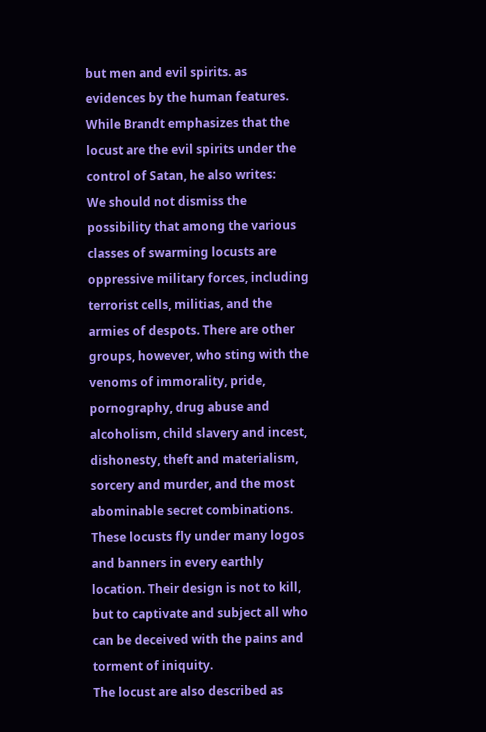but men and evil spirits. as evidences by the human features. While Brandt emphasizes that the locust are the evil spirits under the control of Satan, he also writes:
We should not dismiss the possibility that among the various classes of swarming locusts are oppressive military forces, including terrorist cells, militias, and the armies of despots. There are other groups, however, who sting with the venoms of immorality, pride, pornography, drug abuse and alcoholism, child slavery and incest, dishonesty, theft and materialism, sorcery and murder, and the most abominable secret combinations. These locusts fly under many logos and banners in every earthly location. Their design is not to kill, but to captivate and subject all who can be deceived with the pains and torment of iniquity.
The locust are also described as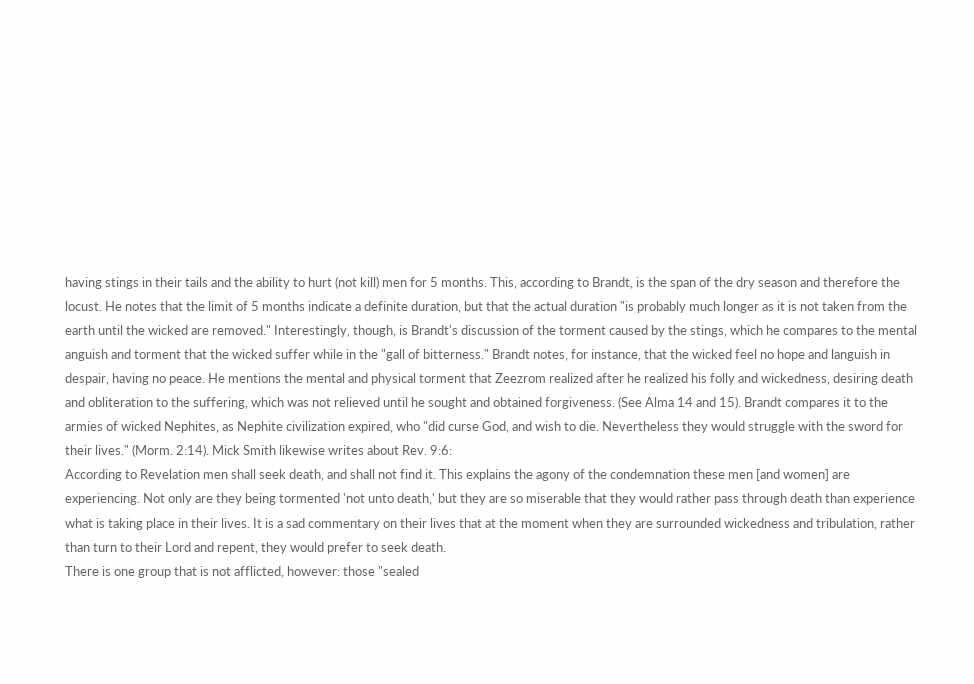having stings in their tails and the ability to hurt (not kill) men for 5 months. This, according to Brandt, is the span of the dry season and therefore the locust. He notes that the limit of 5 months indicate a definite duration, but that the actual duration "is probably much longer as it is not taken from the earth until the wicked are removed." Interestingly, though, is Brandt's discussion of the torment caused by the stings, which he compares to the mental anguish and torment that the wicked suffer while in the "gall of bitterness." Brandt notes, for instance, that the wicked feel no hope and languish in despair, having no peace. He mentions the mental and physical torment that Zeezrom realized after he realized his folly and wickedness, desiring death and obliteration to the suffering, which was not relieved until he sought and obtained forgiveness. (See Alma 14 and 15). Brandt compares it to the armies of wicked Nephites, as Nephite civilization expired, who "did curse God, and wish to die. Nevertheless they would struggle with the sword for their lives." (Morm. 2:14). Mick Smith likewise writes about Rev. 9:6:
According to Revelation men shall seek death, and shall not find it. This explains the agony of the condemnation these men [and women] are experiencing. Not only are they being tormented 'not unto death,' but they are so miserable that they would rather pass through death than experience what is taking place in their lives. It is a sad commentary on their lives that at the moment when they are surrounded wickedness and tribulation, rather than turn to their Lord and repent, they would prefer to seek death.
There is one group that is not afflicted, however: those "sealed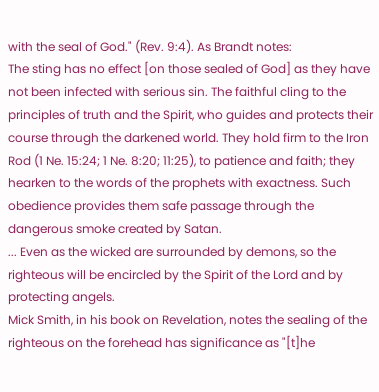with the seal of God." (Rev. 9:4). As Brandt notes:
The sting has no effect [on those sealed of God] as they have not been infected with serious sin. The faithful cling to the principles of truth and the Spirit, who guides and protects their course through the darkened world. They hold firm to the Iron Rod (1 Ne. 15:24; 1 Ne. 8:20; 11:25), to patience and faith; they hearken to the words of the prophets with exactness. Such obedience provides them safe passage through the dangerous smoke created by Satan.
... Even as the wicked are surrounded by demons, so the righteous will be encircled by the Spirit of the Lord and by protecting angels.
Mick Smith, in his book on Revelation, notes the sealing of the righteous on the forehead has significance as "[t]he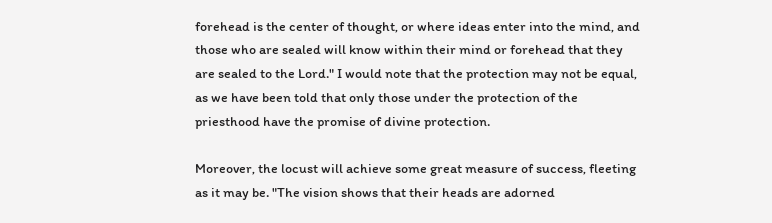forehead is the center of thought, or where ideas enter into the mind, and those who are sealed will know within their mind or forehead that they are sealed to the Lord." I would note that the protection may not be equal, as we have been told that only those under the protection of the priesthood have the promise of divine protection.

Moreover, the locust will achieve some great measure of success, fleeting as it may be. "The vision shows that their heads are adorned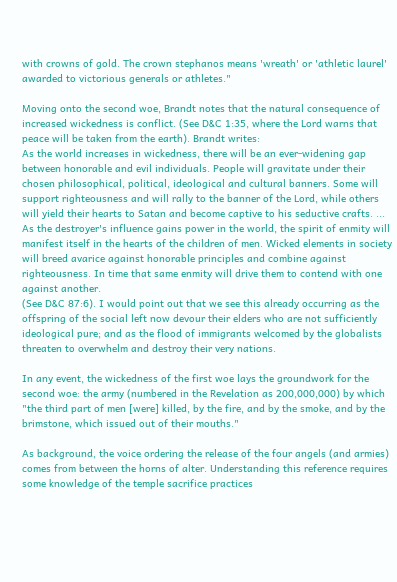with crowns of gold. The crown stephanos means 'wreath' or 'athletic laurel' awarded to victorious generals or athletes."

Moving onto the second woe, Brandt notes that the natural consequence of increased wickedness is conflict. (See D&C 1:35, where the Lord warns that peace will be taken from the earth). Brandt writes:
As the world increases in wickedness, there will be an ever-widening gap between honorable and evil individuals. People will gravitate under their chosen philosophical, political, ideological and cultural banners. Some will support righteousness and will rally to the banner of the Lord, while others will yield their hearts to Satan and become captive to his seductive crafts. ... As the destroyer's influence gains power in the world, the spirit of enmity will manifest itself in the hearts of the children of men. Wicked elements in society will breed avarice against honorable principles and combine against righteousness. In time that same enmity will drive them to contend with one against another.
(See D&C 87:6). I would point out that we see this already occurring as the offspring of the social left now devour their elders who are not sufficiently ideological pure; and as the flood of immigrants welcomed by the globalists threaten to overwhelm and destroy their very nations.

In any event, the wickedness of the first woe lays the groundwork for the second woe: the army (numbered in the Revelation as 200,000,000) by which "the third part of men [were] killed, by the fire, and by the smoke, and by the brimstone, which issued out of their mouths."

As background, the voice ordering the release of the four angels (and armies) comes from between the horns of alter. Understanding this reference requires some knowledge of the temple sacrifice practices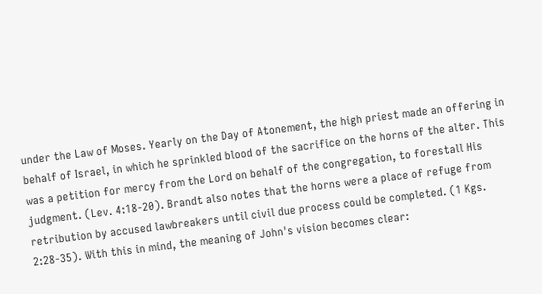under the Law of Moses. Yearly on the Day of Atonement, the high priest made an offering in behalf of Israel, in which he sprinkled blood of the sacrifice on the horns of the alter. This was a petition for mercy from the Lord on behalf of the congregation, to forestall His judgment. (Lev. 4:18-20). Brandt also notes that the horns were a place of refuge from retribution by accused lawbreakers until civil due process could be completed. (1 Kgs. 2:28-35). With this in mind, the meaning of John's vision becomes clear: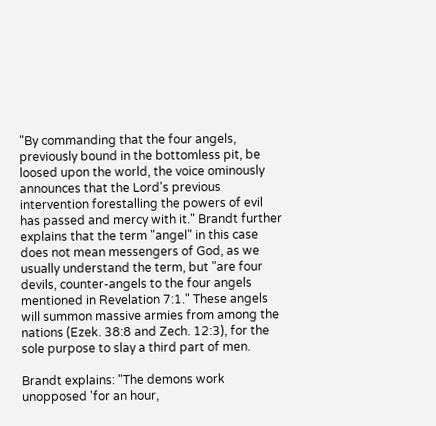"By commanding that the four angels, previously bound in the bottomless pit, be loosed upon the world, the voice ominously announces that the Lord's previous intervention forestalling the powers of evil has passed and mercy with it." Brandt further explains that the term "angel" in this case does not mean messengers of God, as we usually understand the term, but "are four devils, counter-angels to the four angels mentioned in Revelation 7:1." These angels will summon massive armies from among the nations (Ezek. 38:8 and Zech. 12:3), for the sole purpose to slay a third part of men.

Brandt explains: "The demons work unopposed 'for an hour,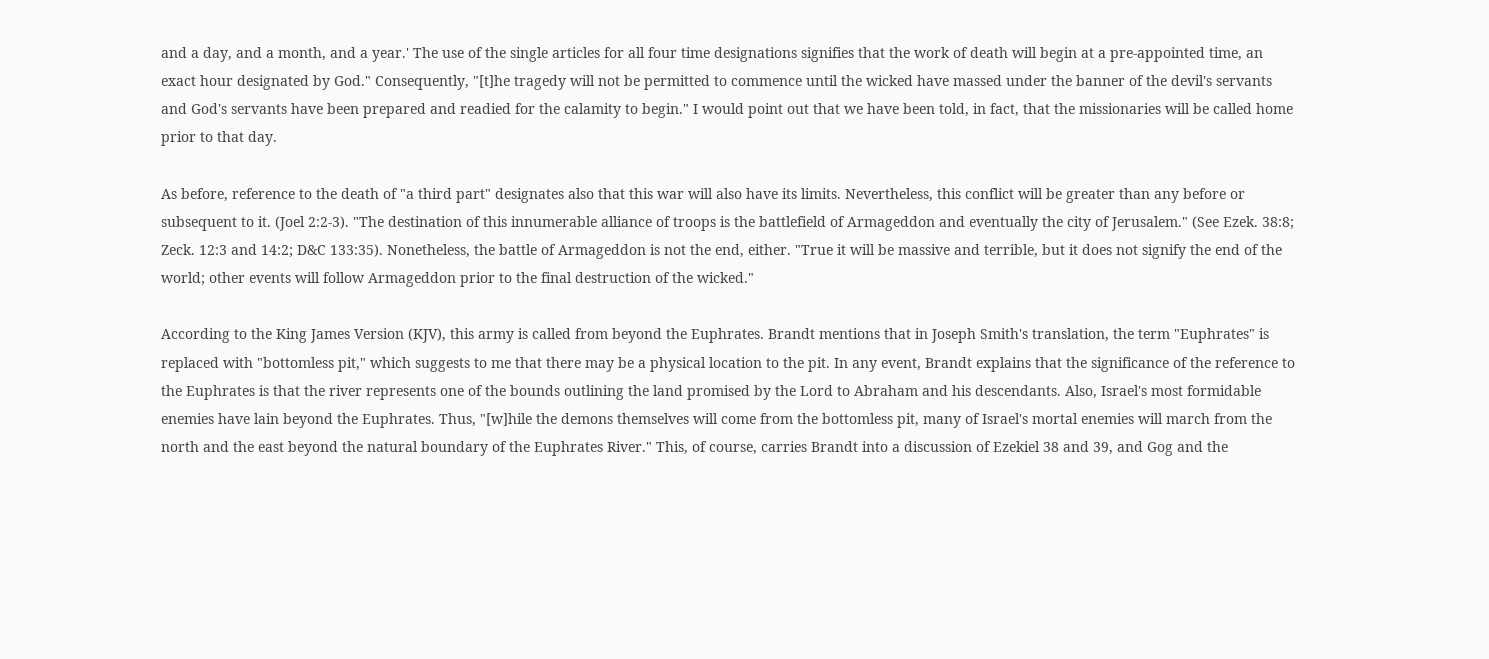and a day, and a month, and a year.' The use of the single articles for all four time designations signifies that the work of death will begin at a pre-appointed time, an exact hour designated by God." Consequently, "[t]he tragedy will not be permitted to commence until the wicked have massed under the banner of the devil's servants and God's servants have been prepared and readied for the calamity to begin." I would point out that we have been told, in fact, that the missionaries will be called home prior to that day.

As before, reference to the death of "a third part" designates also that this war will also have its limits. Nevertheless, this conflict will be greater than any before or subsequent to it. (Joel 2:2-3). "The destination of this innumerable alliance of troops is the battlefield of Armageddon and eventually the city of Jerusalem." (See Ezek. 38:8; Zeck. 12:3 and 14:2; D&C 133:35). Nonetheless, the battle of Armageddon is not the end, either. "True it will be massive and terrible, but it does not signify the end of the world; other events will follow Armageddon prior to the final destruction of the wicked."

According to the King James Version (KJV), this army is called from beyond the Euphrates. Brandt mentions that in Joseph Smith's translation, the term "Euphrates" is replaced with "bottomless pit," which suggests to me that there may be a physical location to the pit. In any event, Brandt explains that the significance of the reference to the Euphrates is that the river represents one of the bounds outlining the land promised by the Lord to Abraham and his descendants. Also, Israel's most formidable enemies have lain beyond the Euphrates. Thus, "[w]hile the demons themselves will come from the bottomless pit, many of Israel's mortal enemies will march from the north and the east beyond the natural boundary of the Euphrates River." This, of course, carries Brandt into a discussion of Ezekiel 38 and 39, and Gog and the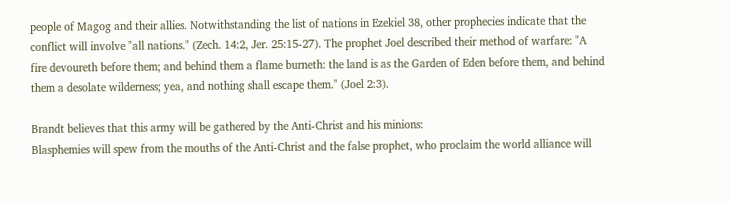people of Magog and their allies. Notwithstanding the list of nations in Ezekiel 38, other prophecies indicate that the conflict will involve "all nations." (Zech. 14:2, Jer. 25:15-27). The prophet Joel described their method of warfare: "A fire devoureth before them; and behind them a flame burneth: the land is as the Garden of Eden before them, and behind them a desolate wilderness; yea, and nothing shall escape them." (Joel 2:3).

Brandt believes that this army will be gathered by the Anti-Christ and his minions:
Blasphemies will spew from the mouths of the Anti-Christ and the false prophet, who proclaim the world alliance will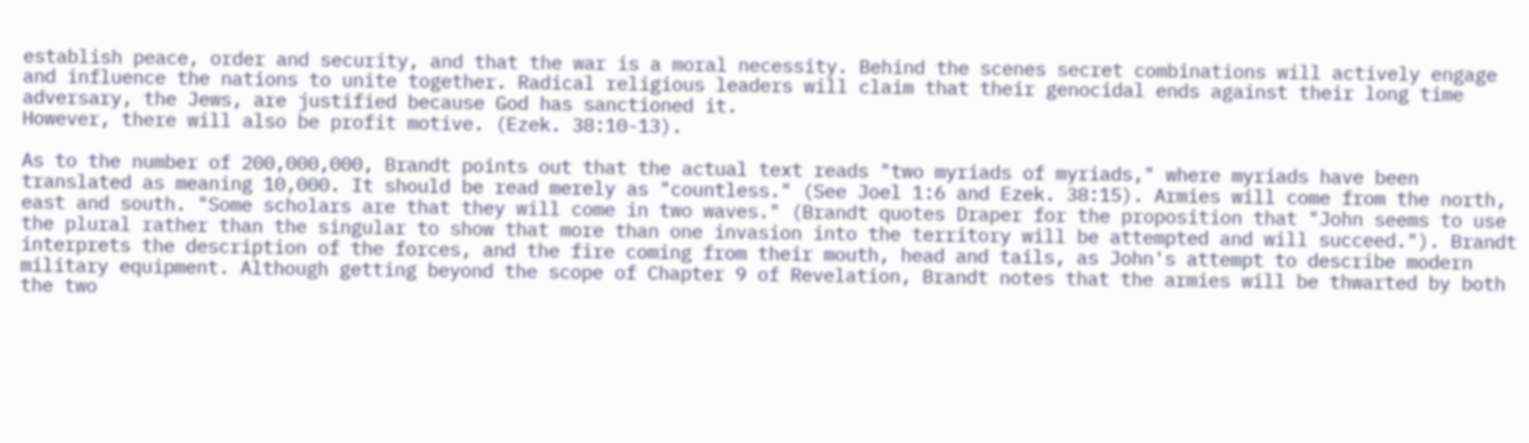establish peace, order and security, and that the war is a moral necessity. Behind the scenes secret combinations will actively engage and influence the nations to unite together. Radical religious leaders will claim that their genocidal ends against their long time adversary, the Jews, are justified because God has sanctioned it.
However, there will also be profit motive. (Ezek. 38:10-13).

As to the number of 200,000,000, Brandt points out that the actual text reads "two myriads of myriads," where myriads have been translated as meaning 10,000. It should be read merely as "countless." (See Joel 1:6 and Ezek. 38:15). Armies will come from the north, east and south. "Some scholars are that they will come in two waves." (Brandt quotes Draper for the proposition that "John seems to use the plural rather than the singular to show that more than one invasion into the territory will be attempted and will succeed."). Brandt interprets the description of the forces, and the fire coming from their mouth, head and tails, as John's attempt to describe modern military equipment. Although getting beyond the scope of Chapter 9 of Revelation, Brandt notes that the armies will be thwarted by both the two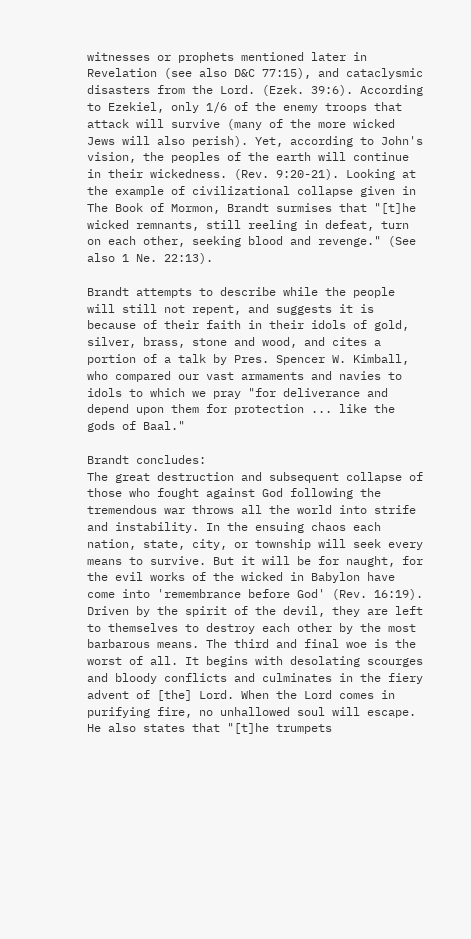witnesses or prophets mentioned later in Revelation (see also D&C 77:15), and cataclysmic disasters from the Lord. (Ezek. 39:6). According to Ezekiel, only 1/6 of the enemy troops that attack will survive (many of the more wicked Jews will also perish). Yet, according to John's vision, the peoples of the earth will continue in their wickedness. (Rev. 9:20-21). Looking at the example of civilizational collapse given in The Book of Mormon, Brandt surmises that "[t]he wicked remnants, still reeling in defeat, turn on each other, seeking blood and revenge." (See also 1 Ne. 22:13).

Brandt attempts to describe while the people will still not repent, and suggests it is because of their faith in their idols of gold, silver, brass, stone and wood, and cites a portion of a talk by Pres. Spencer W. Kimball, who compared our vast armaments and navies to idols to which we pray "for deliverance and depend upon them for protection ... like the gods of Baal."

Brandt concludes:
The great destruction and subsequent collapse of those who fought against God following the tremendous war throws all the world into strife and instability. In the ensuing chaos each nation, state, city, or township will seek every means to survive. But it will be for naught, for the evil works of the wicked in Babylon have come into 'remembrance before God' (Rev. 16:19). Driven by the spirit of the devil, they are left to themselves to destroy each other by the most barbarous means. The third and final woe is the worst of all. It begins with desolating scourges and bloody conflicts and culminates in the fiery advent of [the] Lord. When the Lord comes in purifying fire, no unhallowed soul will escape.
He also states that "[t]he trumpets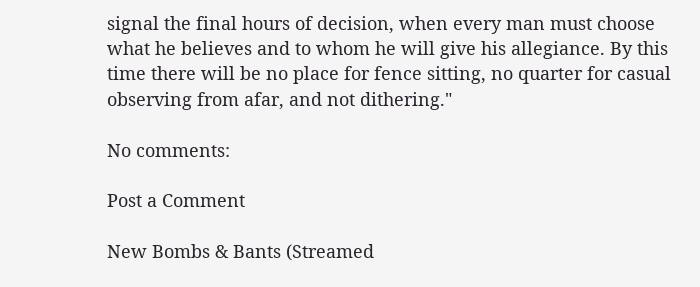signal the final hours of decision, when every man must choose what he believes and to whom he will give his allegiance. By this time there will be no place for fence sitting, no quarter for casual observing from afar, and not dithering."

No comments:

Post a Comment

New Bombs & Bants (Streamed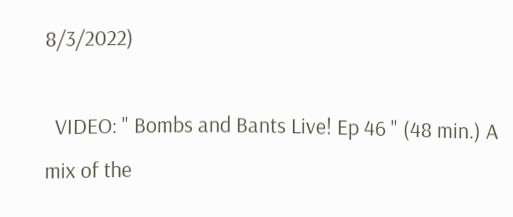8/3/2022)

  VIDEO: " Bombs and Bants Live! Ep 46 " (48 min.) A mix of the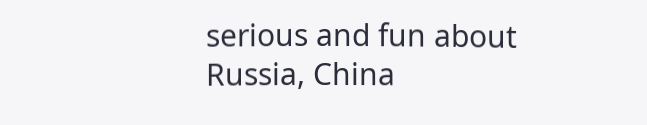serious and fun about Russia, China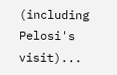(including Pelosi's visit)...